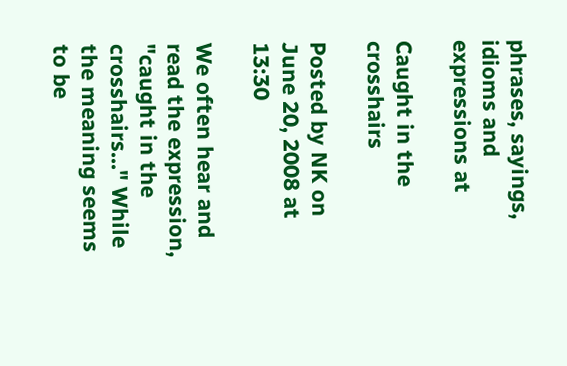phrases, sayings, idioms and expressions at

Caught in the crosshairs

Posted by NK on June 20, 2008 at 13:30

We often hear and read the expression, "caught in the crosshairs..." While the meaning seems to be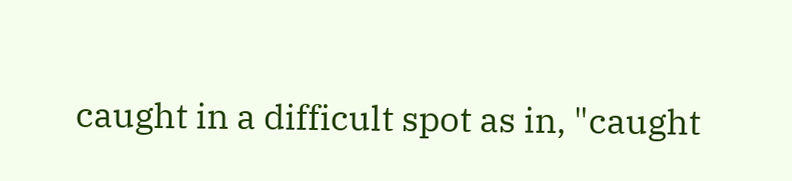caught in a difficult spot as in, "caught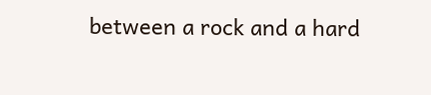between a rock and a hard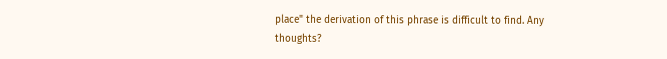place" the derivation of this phrase is difficult to find. Any thoughts?